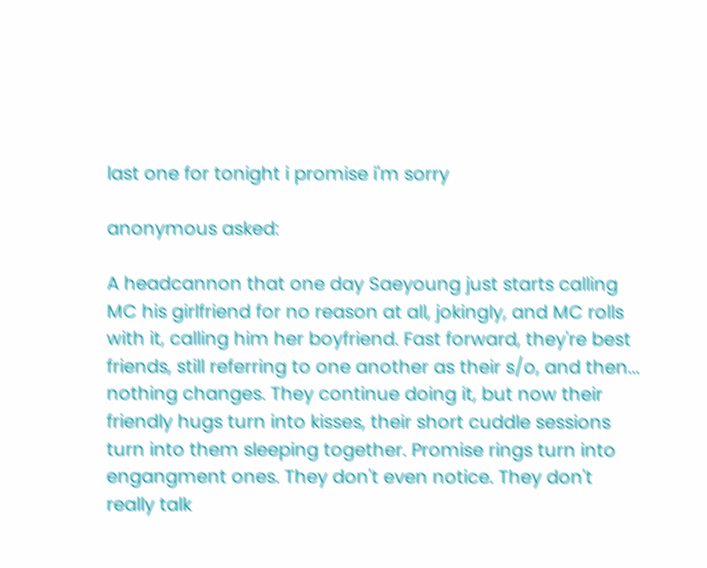last one for tonight i promise i'm sorry

anonymous asked:

A headcannon that one day Saeyoung just starts calling MC his girlfriend for no reason at all, jokingly, and MC rolls with it, calling him her boyfriend. Fast forward, they're best friends, still referring to one another as their s/o, and then... nothing changes. They continue doing it, but now their friendly hugs turn into kisses, their short cuddle sessions turn into them sleeping together. Promise rings turn into engangment ones. They don't even notice. They don't really talk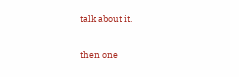talk about it.

then one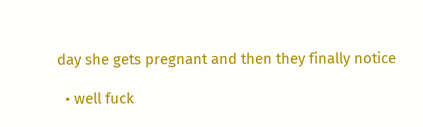day she gets pregnant and then they finally notice

  • well fuck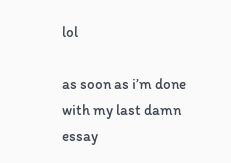lol

as soon as i’m done with my last damn essay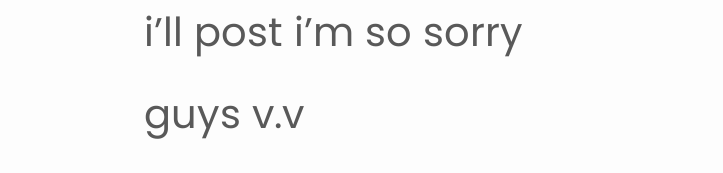i’ll post i’m so sorry guys v.v